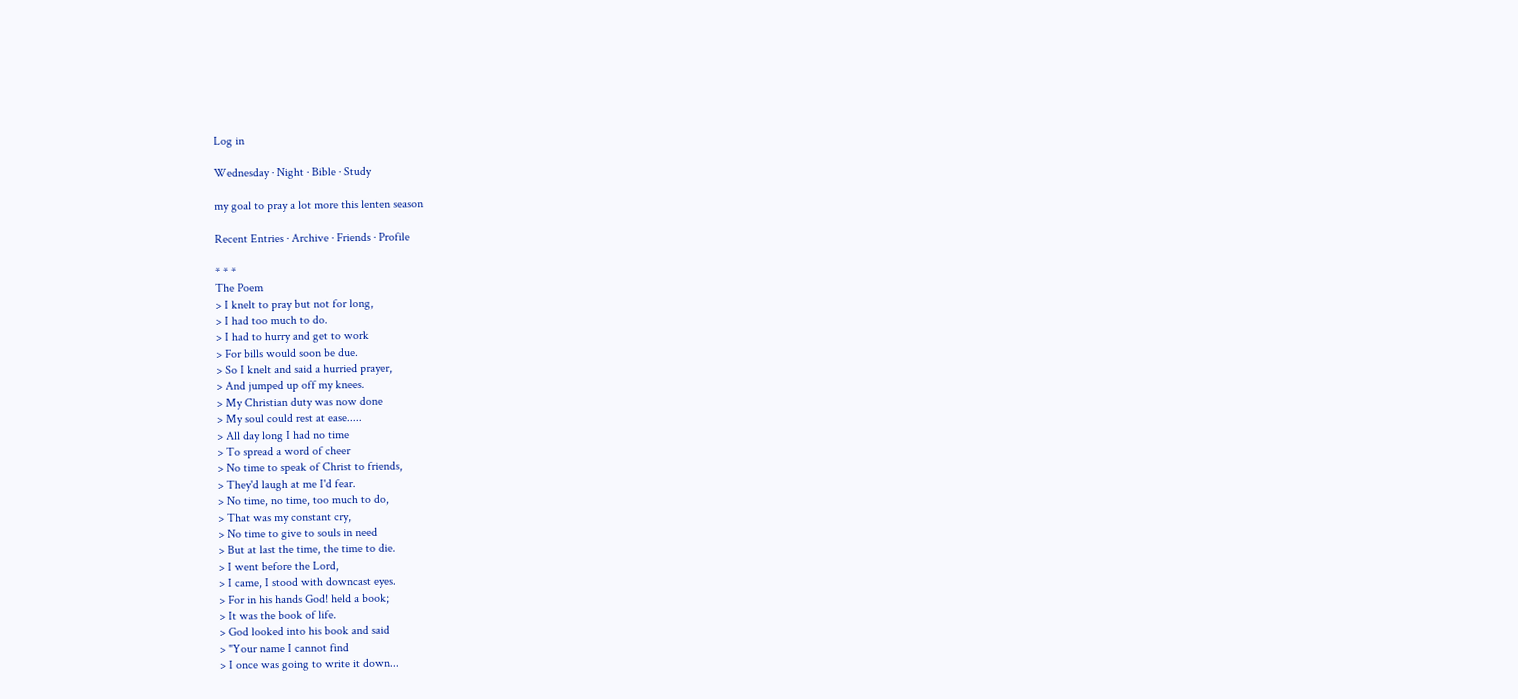Log in

Wednesday · Night · Bible · Study

my goal to pray a lot more this lenten season

Recent Entries · Archive · Friends · Profile

* * *
The Poem
> I knelt to pray but not for long,
> I had too much to do.
> I had to hurry and get to work
> For bills would soon be due.
> So I knelt and said a hurried prayer,
> And jumped up off my knees.
> My Christian duty was now done
> My soul could rest at ease.....
> All day long I had no time
> To spread a word of cheer
> No time to speak of Christ to friends,
> They'd laugh at me I'd fear.
> No time, no time, too much to do,
> That was my constant cry,
> No time to give to souls in need
> But at last the time, the time to die.
> I went before the Lord,
> I came, I stood with downcast eyes.
> For in his hands God! held a book;
> It was the book of life.
> God looked into his book and said
> "Your name I cannot find
> I once was going to write it down...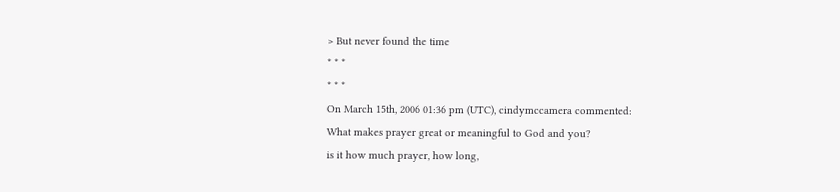> But never found the time
* * *
* * *
On March 15th, 2006 01:36 pm (UTC), cindymccamera commented:
What makes prayer great or meaningful to God and you?
is it how much prayer, how long,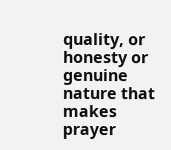quality, or honesty or genuine nature that makes prayer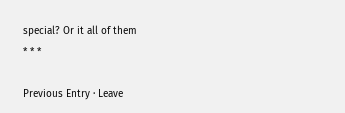special? Or it all of them
* * *

Previous Entry · Leave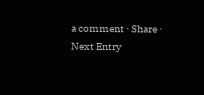a comment · Share · Next Entry